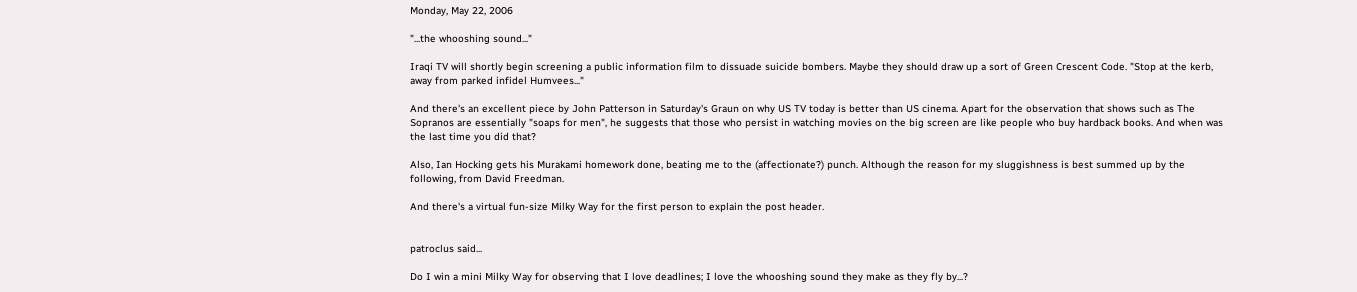Monday, May 22, 2006

"...the whooshing sound..."

Iraqi TV will shortly begin screening a public information film to dissuade suicide bombers. Maybe they should draw up a sort of Green Crescent Code. "Stop at the kerb, away from parked infidel Humvees..."

And there's an excellent piece by John Patterson in Saturday's Graun on why US TV today is better than US cinema. Apart for the observation that shows such as The Sopranos are essentially "soaps for men", he suggests that those who persist in watching movies on the big screen are like people who buy hardback books. And when was the last time you did that?

Also, Ian Hocking gets his Murakami homework done, beating me to the (affectionate?) punch. Although the reason for my sluggishness is best summed up by the following, from David Freedman.

And there's a virtual fun-size Milky Way for the first person to explain the post header.


patroclus said...

Do I win a mini Milky Way for observing that I love deadlines; I love the whooshing sound they make as they fly by...?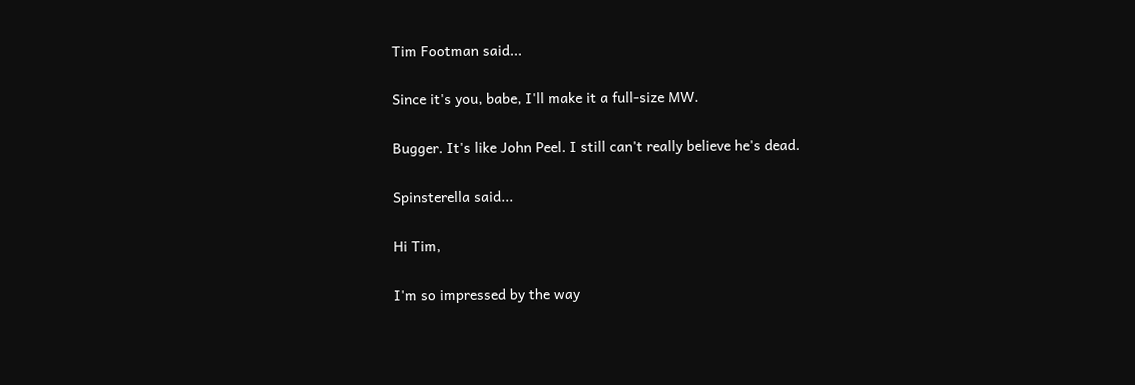Tim Footman said...

Since it's you, babe, I'll make it a full-size MW.

Bugger. It's like John Peel. I still can't really believe he's dead.

Spinsterella said...

Hi Tim,

I'm so impressed by the way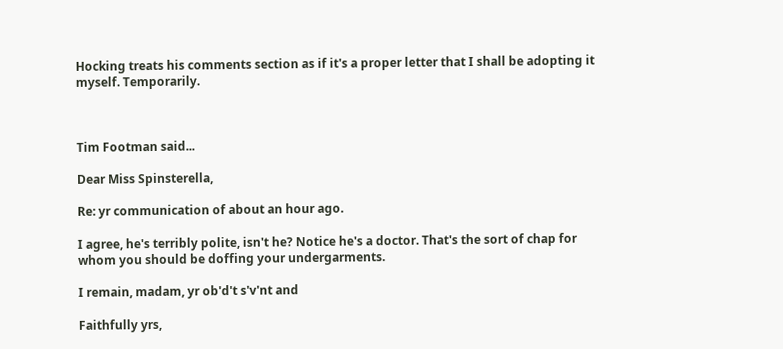Hocking treats his comments section as if it's a proper letter that I shall be adopting it myself. Temporarily.



Tim Footman said...

Dear Miss Spinsterella,

Re: yr communication of about an hour ago.

I agree, he's terribly polite, isn't he? Notice he's a doctor. That's the sort of chap for whom you should be doffing your undergarments.

I remain, madam, yr ob'd't s'v'nt and

Faithfully yrs,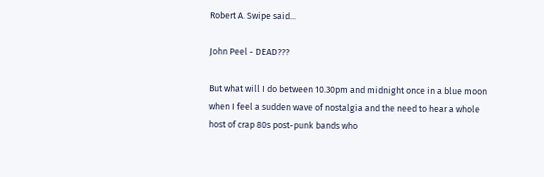Robert A. Swipe said...

John Peel - DEAD???

But what will I do between 10.30pm and midnight once in a blue moon when I feel a sudden wave of nostalgia and the need to hear a whole host of crap 80s post-punk bands who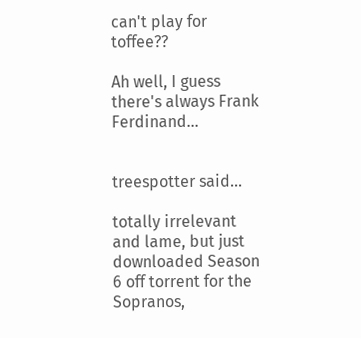can't play for toffee??

Ah well, I guess there's always Frank Ferdinand...


treespotter said...

totally irrelevant and lame, but just downloaded Season 6 off torrent for the Sopranos,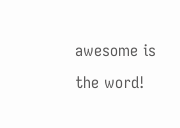awesome is the word!